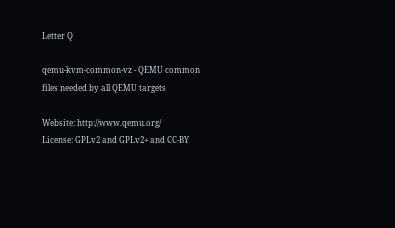Letter Q

qemu-kvm-common-vz - QEMU common files needed by all QEMU targets

Website: http://www.qemu.org/
License: GPLv2 and GPLv2+ and CC-BY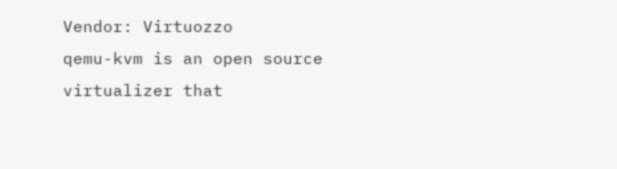Vendor: Virtuozzo
qemu-kvm is an open source virtualizer that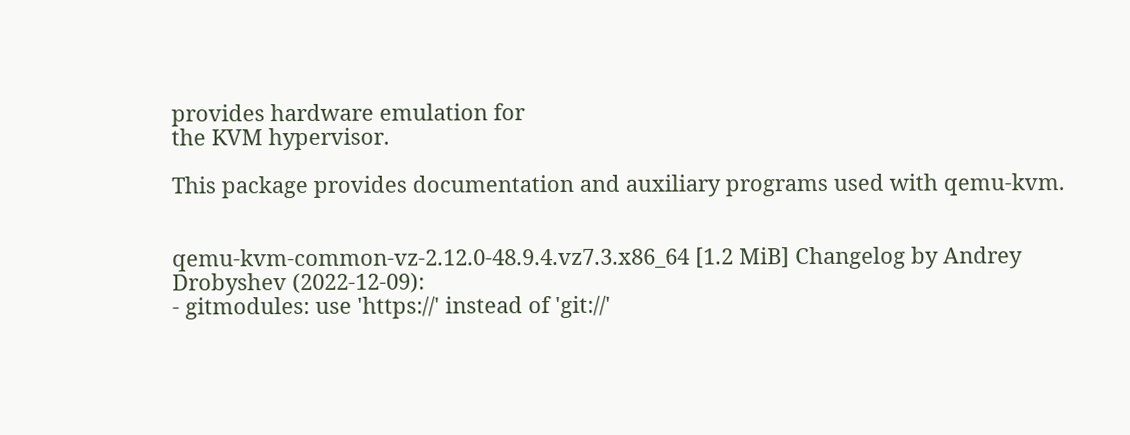provides hardware emulation for
the KVM hypervisor.

This package provides documentation and auxiliary programs used with qemu-kvm.


qemu-kvm-common-vz-2.12.0-48.9.4.vz7.3.x86_64 [1.2 MiB] Changelog by Andrey Drobyshev (2022-12-09):
- gitmodules: use 'https://' instead of 'git://'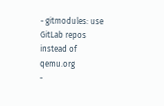- gitmodules: use GitLab repos instead of qemu.org
-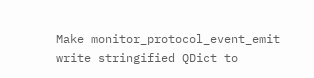Make monitor_protocol_event_emit write stringified QDict to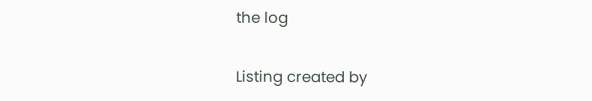the log

Listing created by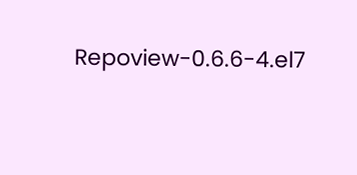Repoview-0.6.6-4.el7